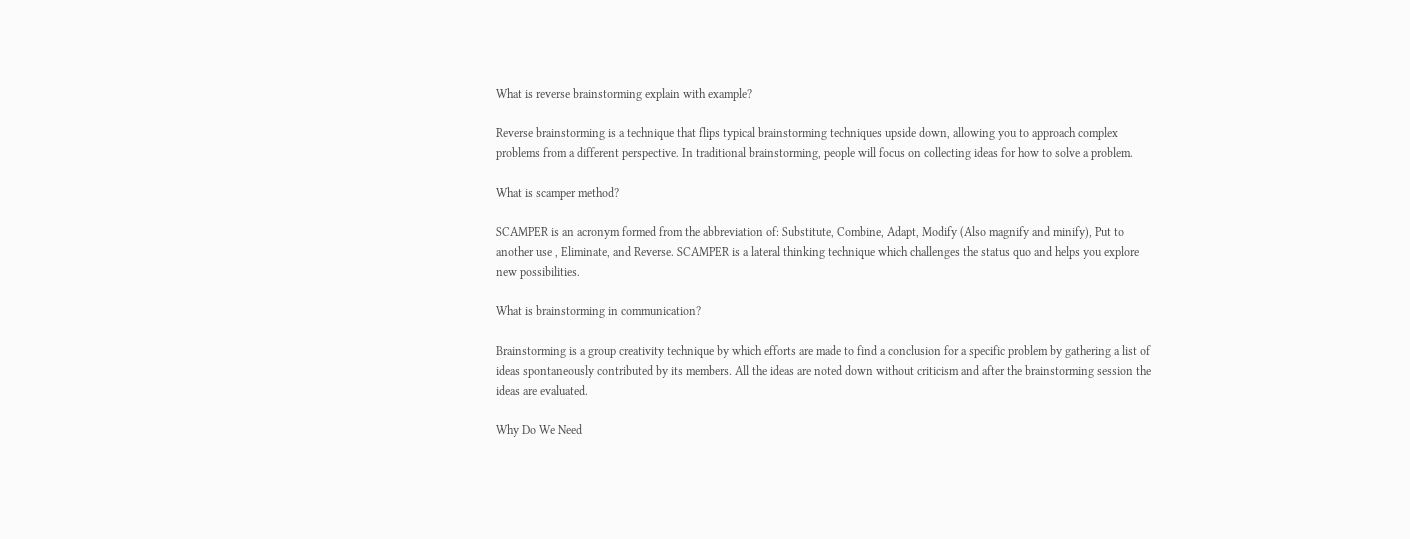What is reverse brainstorming explain with example?

Reverse brainstorming is a technique that flips typical brainstorming techniques upside down, allowing you to approach complex problems from a different perspective. In traditional brainstorming, people will focus on collecting ideas for how to solve a problem.

What is scamper method?

SCAMPER is an acronym formed from the abbreviation of: Substitute, Combine, Adapt, Modify (Also magnify and minify), Put to another use , Eliminate, and Reverse. SCAMPER is a lateral thinking technique which challenges the status quo and helps you explore new possibilities.

What is brainstorming in communication?

Brainstorming is a group creativity technique by which efforts are made to find a conclusion for a specific problem by gathering a list of ideas spontaneously contributed by its members. All the ideas are noted down without criticism and after the brainstorming session the ideas are evaluated.

Why Do We Need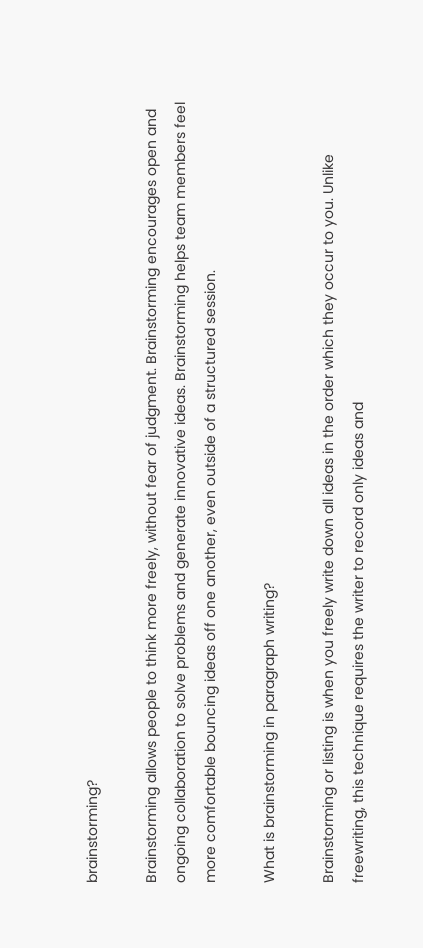brainstorming?

Brainstorming allows people to think more freely, without fear of judgment. Brainstorming encourages open and ongoing collaboration to solve problems and generate innovative ideas. Brainstorming helps team members feel more comfortable bouncing ideas off one another, even outside of a structured session.

What is brainstorming in paragraph writing?

Brainstorming or listing is when you freely write down all ideas in the order which they occur to you. Unlike freewriting, this technique requires the writer to record only ideas and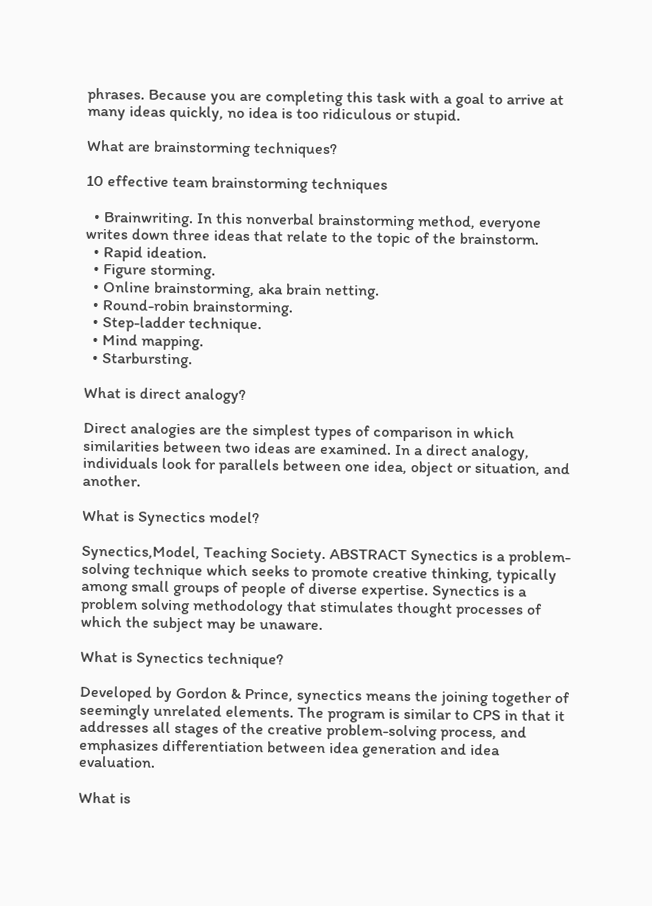phrases. Because you are completing this task with a goal to arrive at many ideas quickly, no idea is too ridiculous or stupid.

What are brainstorming techniques?

10 effective team brainstorming techniques

  • Brainwriting. In this nonverbal brainstorming method, everyone writes down three ideas that relate to the topic of the brainstorm.
  • Rapid ideation.
  • Figure storming.
  • Online brainstorming, aka brain netting.
  • Round-robin brainstorming.
  • Step-ladder technique.
  • Mind mapping.
  • Starbursting.

What is direct analogy?

Direct analogies are the simplest types of comparison in which similarities between two ideas are examined. In a direct analogy, individuals look for parallels between one idea, object or situation, and another.

What is Synectics model?

Synectics,Model, Teaching Society. ABSTRACT Synectics is a problem-solving technique which seeks to promote creative thinking, typically among small groups of people of diverse expertise. Synectics is a problem solving methodology that stimulates thought processes of which the subject may be unaware.

What is Synectics technique?

Developed by Gordon & Prince, synectics means the joining together of seemingly unrelated elements. The program is similar to CPS in that it addresses all stages of the creative problem-solving process, and emphasizes differentiation between idea generation and idea evaluation.

What is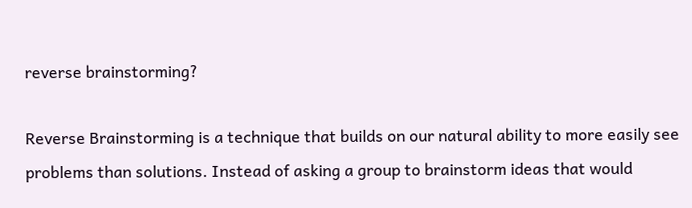reverse brainstorming?

Reverse Brainstorming is a technique that builds on our natural ability to more easily see problems than solutions. Instead of asking a group to brainstorm ideas that would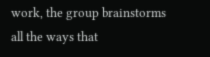work, the group brainstorms all the ways that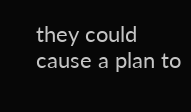they could cause a plan to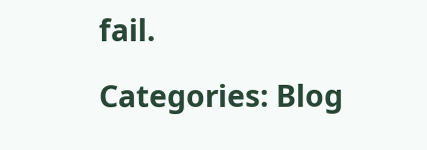fail.

Categories: Blog